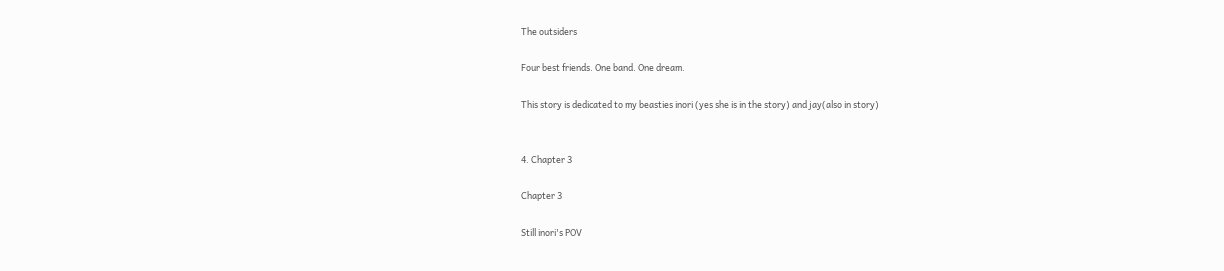The outsiders

Four best friends. One band. One dream.

This story is dedicated to my beasties inori (yes she is in the story) and jay(also in story)


4. Chapter 3

Chapter 3

Still inori's POV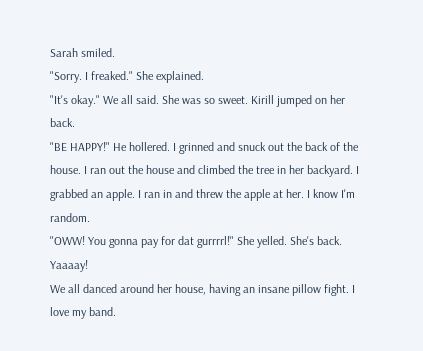Sarah smiled.
"Sorry. I freaked." She explained.
"It's okay." We all said. She was so sweet. Kirill jumped on her back.
"BE HAPPY!" He hollered. I grinned and snuck out the back of the house. I ran out the house and climbed the tree in her backyard. I grabbed an apple. I ran in and threw the apple at her. I know I'm random.
"OWW! You gonna pay for dat gurrrrl!" She yelled. She's back. Yaaaay!
We all danced around her house, having an insane pillow fight. I love my band.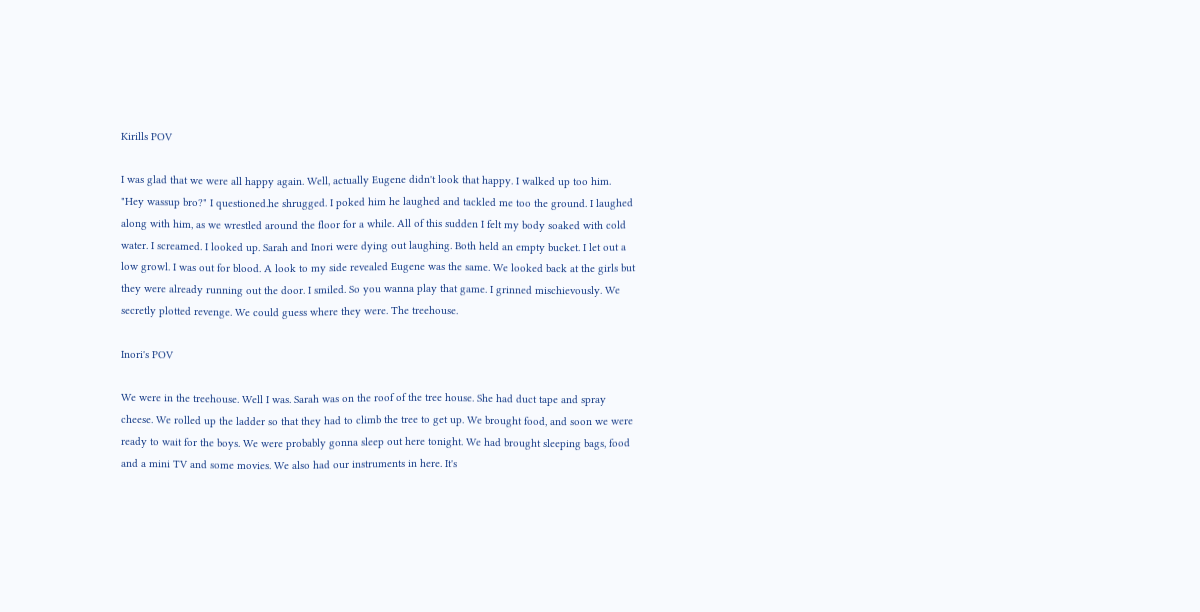Kirills POV

I was glad that we were all happy again. Well, actually Eugene didn't look that happy. I walked up too him.
"Hey wassup bro?" I questioned.he shrugged. I poked him he laughed and tackled me too the ground. I laughed along with him, as we wrestled around the floor for a while. All of this sudden I felt my body soaked with cold water. I screamed. I looked up. Sarah and Inori were dying out laughing. Both held an empty bucket. I let out a low growl. I was out for blood. A look to my side revealed Eugene was the same. We looked back at the girls but they were already running out the door. I smiled. So you wanna play that game. I grinned mischievously. We secretly plotted revenge. We could guess where they were. The treehouse.

Inori's POV

We were in the treehouse. Well I was. Sarah was on the roof of the tree house. She had duct tape and spray cheese. We rolled up the ladder so that they had to climb the tree to get up. We brought food, and soon we were ready to wait for the boys. We were probably gonna sleep out here tonight. We had brought sleeping bags, food and a mini TV and some movies. We also had our instruments in here. It's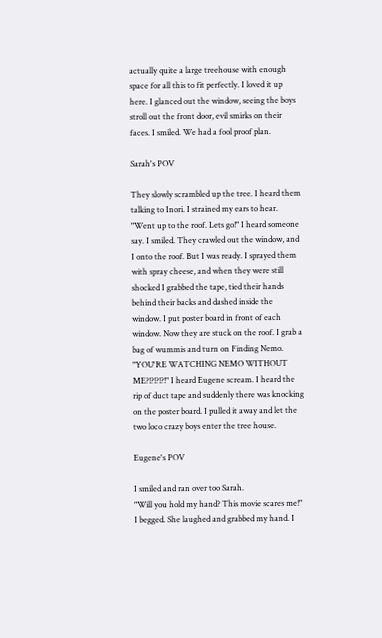actually quite a large treehouse with enough space for all this to fit perfectly. I loved it up here. I glanced out the window, seeing the boys stroll out the front door, evil smirks on their faces. I smiled. We had a fool proof plan.

Sarah's POV

They slowly scrambled up the tree. I heard them talking to Inori. I strained my ears to hear.
"Went up to the roof. Lets go!" I heard someone say. I smiled. They crawled out the window, and I onto the roof. But I was ready. I sprayed them with spray cheese, and when they were still shocked I grabbed the tape, tied their hands behind their backs and dashed inside the window. I put poster board in front of each window. Now they are stuck on the roof. I grab a bag of wummis and turn on Finding Nemo.
"YOU'RE WATCHING NEMO WITHOUT ME?!?!?!?!" I heard Eugene scream. I heard the rip of duct tape and suddenly there was knocking on the poster board. I pulled it away and let the two loco crazy boys enter the tree house.

Eugene's POV

I smiled and ran over too Sarah.
"Will you hold my hand? This movie scares me!" I begged. She laughed and grabbed my hand. I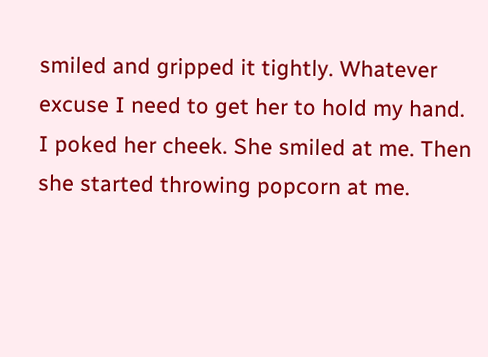smiled and gripped it tightly. Whatever excuse I need to get her to hold my hand. I poked her cheek. She smiled at me. Then she started throwing popcorn at me.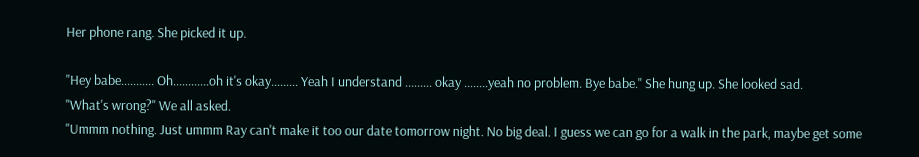Her phone rang. She picked it up.

"Hey babe........... Oh............oh it's okay......... Yeah I understand ......... okay ........yeah no problem. Bye babe." She hung up. She looked sad.
"What's wrong?" We all asked.
"Ummm nothing. Just ummm Ray can't make it too our date tomorrow night. No big deal. I guess we can go for a walk in the park, maybe get some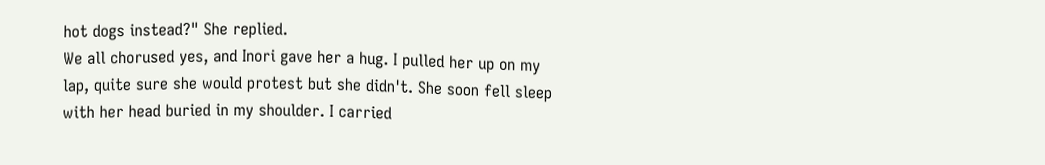hot dogs instead?" She replied.
We all chorused yes, and Inori gave her a hug. I pulled her up on my lap, quite sure she would protest but she didn't. She soon fell sleep with her head buried in my shoulder. I carried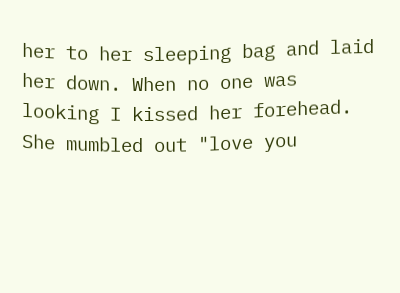her to her sleeping bag and laid her down. When no one was looking I kissed her forehead. She mumbled out "love you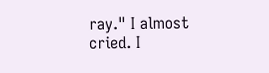ray." I almost cried. I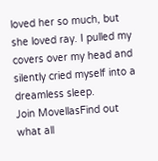loved her so much, but she loved ray. I pulled my covers over my head and silently cried myself into a dreamless sleep.
Join MovellasFind out what all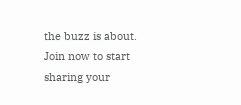the buzz is about. Join now to start sharing your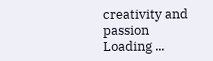creativity and passion
Loading ...